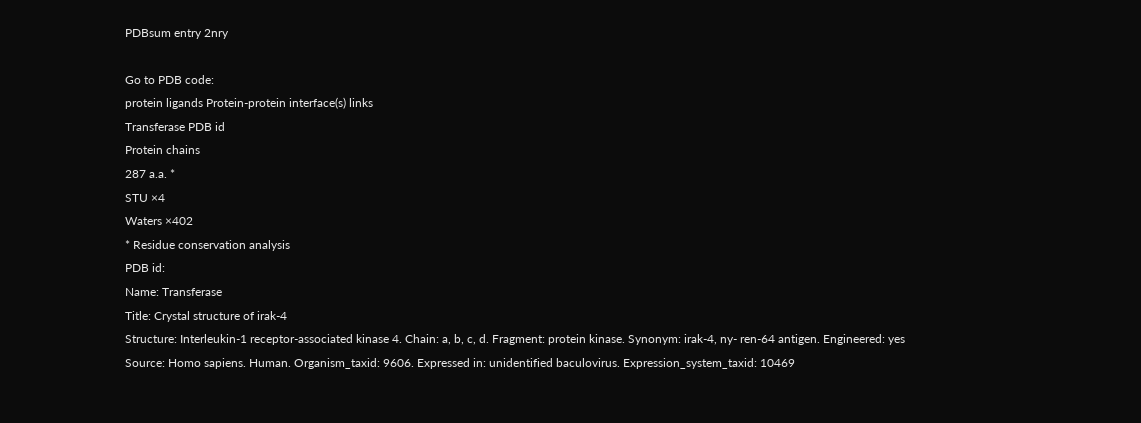PDBsum entry 2nry

Go to PDB code:
protein ligands Protein-protein interface(s) links
Transferase PDB id
Protein chains
287 a.a. *
STU ×4
Waters ×402
* Residue conservation analysis
PDB id:
Name: Transferase
Title: Crystal structure of irak-4
Structure: Interleukin-1 receptor-associated kinase 4. Chain: a, b, c, d. Fragment: protein kinase. Synonym: irak-4, ny- ren-64 antigen. Engineered: yes
Source: Homo sapiens. Human. Organism_taxid: 9606. Expressed in: unidentified baculovirus. Expression_system_taxid: 10469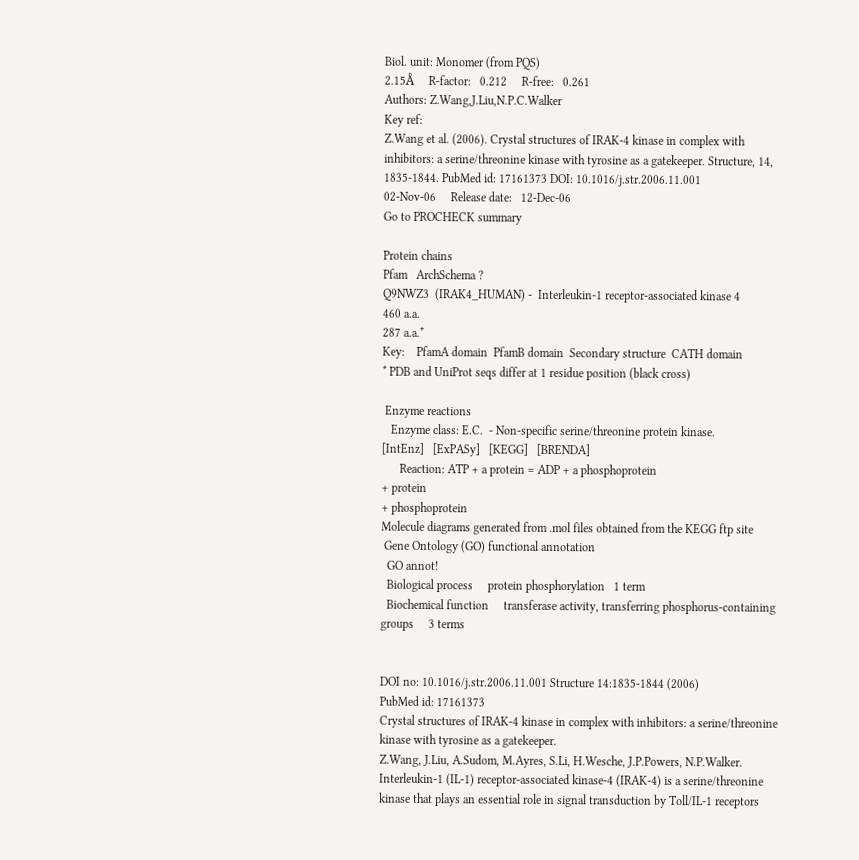Biol. unit: Monomer (from PQS)
2.15Å     R-factor:   0.212     R-free:   0.261
Authors: Z.Wang,J.Liu,N.P.C.Walker
Key ref:
Z.Wang et al. (2006). Crystal structures of IRAK-4 kinase in complex with inhibitors: a serine/threonine kinase with tyrosine as a gatekeeper. Structure, 14, 1835-1844. PubMed id: 17161373 DOI: 10.1016/j.str.2006.11.001
02-Nov-06     Release date:   12-Dec-06
Go to PROCHECK summary

Protein chains
Pfam   ArchSchema ?
Q9NWZ3  (IRAK4_HUMAN) -  Interleukin-1 receptor-associated kinase 4
460 a.a.
287 a.a.*
Key:    PfamA domain  PfamB domain  Secondary structure  CATH domain
* PDB and UniProt seqs differ at 1 residue position (black cross)

 Enzyme reactions
   Enzyme class: E.C.  - Non-specific serine/threonine protein kinase.
[IntEnz]   [ExPASy]   [KEGG]   [BRENDA]
      Reaction: ATP + a protein = ADP + a phosphoprotein
+ protein
+ phosphoprotein
Molecule diagrams generated from .mol files obtained from the KEGG ftp site
 Gene Ontology (GO) functional annotation
  GO annot!
  Biological process     protein phosphorylation   1 term
  Biochemical function     transferase activity, transferring phosphorus-containing groups     3 terms


DOI no: 10.1016/j.str.2006.11.001 Structure 14:1835-1844 (2006)
PubMed id: 17161373
Crystal structures of IRAK-4 kinase in complex with inhibitors: a serine/threonine kinase with tyrosine as a gatekeeper.
Z.Wang, J.Liu, A.Sudom, M.Ayres, S.Li, H.Wesche, J.P.Powers, N.P.Walker.
Interleukin-1 (IL-1) receptor-associated kinase-4 (IRAK-4) is a serine/threonine kinase that plays an essential role in signal transduction by Toll/IL-1 receptors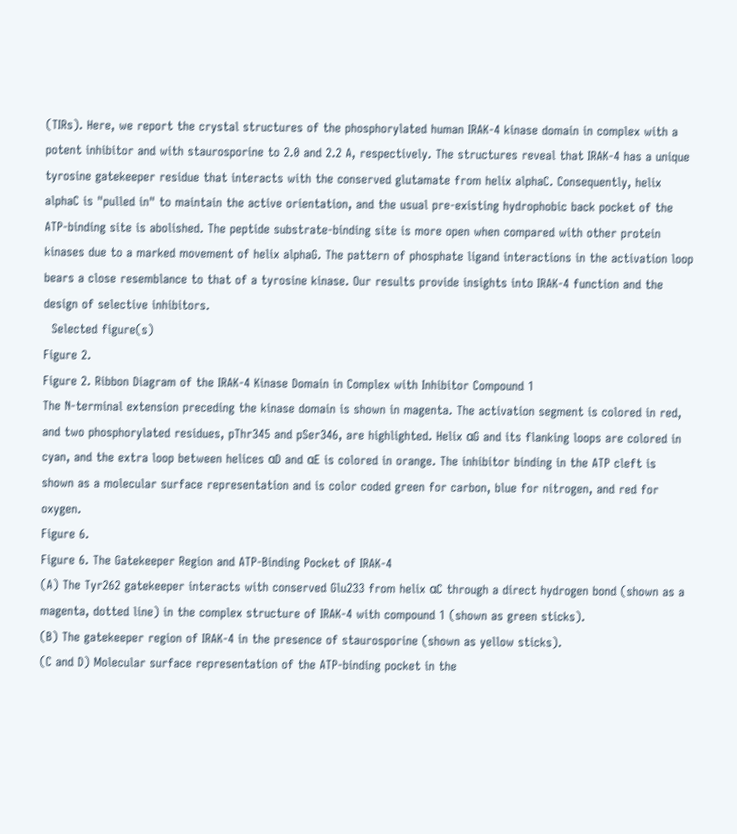(TIRs). Here, we report the crystal structures of the phosphorylated human IRAK-4 kinase domain in complex with a potent inhibitor and with staurosporine to 2.0 and 2.2 A, respectively. The structures reveal that IRAK-4 has a unique tyrosine gatekeeper residue that interacts with the conserved glutamate from helix alphaC. Consequently, helix alphaC is "pulled in" to maintain the active orientation, and the usual pre-existing hydrophobic back pocket of the ATP-binding site is abolished. The peptide substrate-binding site is more open when compared with other protein kinases due to a marked movement of helix alphaG. The pattern of phosphate ligand interactions in the activation loop bears a close resemblance to that of a tyrosine kinase. Our results provide insights into IRAK-4 function and the design of selective inhibitors.
  Selected figure(s)
Figure 2.
Figure 2. Ribbon Diagram of the IRAK-4 Kinase Domain in Complex with Inhibitor Compound 1
The N-terminal extension preceding the kinase domain is shown in magenta. The activation segment is colored in red, and two phosphorylated residues, pThr345 and pSer346, are highlighted. Helix αG and its flanking loops are colored in cyan, and the extra loop between helices αD and αE is colored in orange. The inhibitor binding in the ATP cleft is shown as a molecular surface representation and is color coded green for carbon, blue for nitrogen, and red for oxygen.
Figure 6.
Figure 6. The Gatekeeper Region and ATP-Binding Pocket of IRAK-4
(A) The Tyr262 gatekeeper interacts with conserved Glu233 from helix αC through a direct hydrogen bond (shown as a magenta, dotted line) in the complex structure of IRAK-4 with compound 1 (shown as green sticks).
(B) The gatekeeper region of IRAK-4 in the presence of staurosporine (shown as yellow sticks).
(C and D) Molecular surface representation of the ATP-binding pocket in the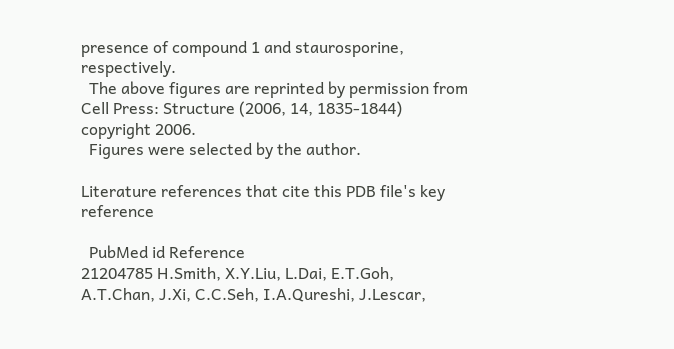presence of compound 1 and staurosporine, respectively.
  The above figures are reprinted by permission from Cell Press: Structure (2006, 14, 1835-1844) copyright 2006.
  Figures were selected by the author.

Literature references that cite this PDB file's key reference

  PubMed id Reference
21204785 H.Smith, X.Y.Liu, L.Dai, E.T.Goh, A.T.Chan, J.Xi, C.C.Seh, I.A.Qureshi, J.Lescar,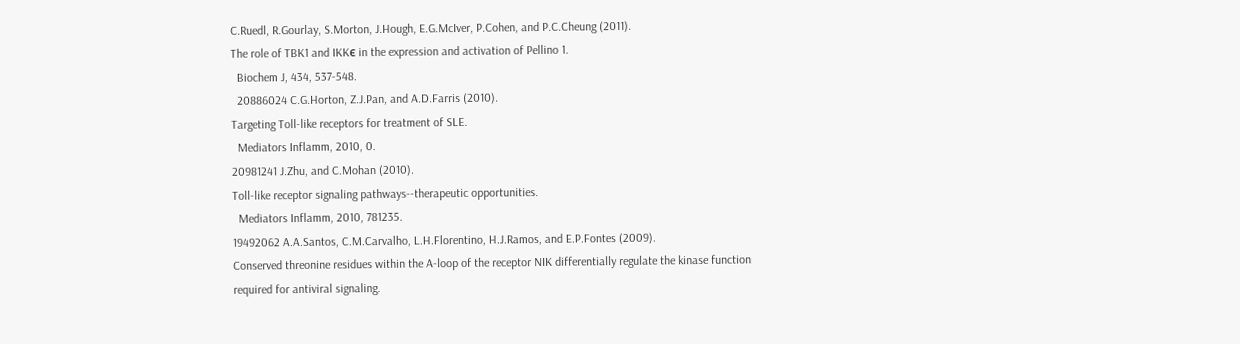C.Ruedl, R.Gourlay, S.Morton, J.Hough, E.G.McIver, P.Cohen, and P.C.Cheung (2011).
The role of TBK1 and IKKϵ in the expression and activation of Pellino 1.
  Biochem J, 434, 537-548.
  20886024 C.G.Horton, Z.J.Pan, and A.D.Farris (2010).
Targeting Toll-like receptors for treatment of SLE.
  Mediators Inflamm, 2010, 0.
20981241 J.Zhu, and C.Mohan (2010).
Toll-like receptor signaling pathways--therapeutic opportunities.
  Mediators Inflamm, 2010, 781235.
19492062 A.A.Santos, C.M.Carvalho, L.H.Florentino, H.J.Ramos, and E.P.Fontes (2009).
Conserved threonine residues within the A-loop of the receptor NIK differentially regulate the kinase function required for antiviral signaling.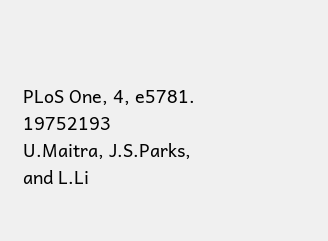PLoS One, 4, e5781.
19752193 U.Maitra, J.S.Parks, and L.Li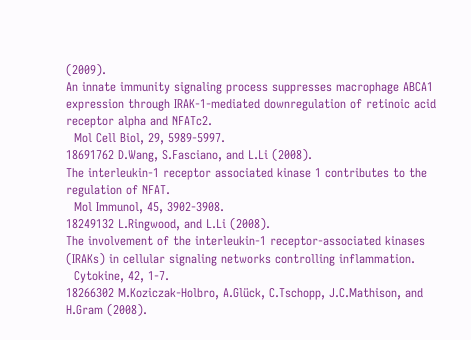(2009).
An innate immunity signaling process suppresses macrophage ABCA1 expression through IRAK-1-mediated downregulation of retinoic acid receptor alpha and NFATc2.
  Mol Cell Biol, 29, 5989-5997.
18691762 D.Wang, S.Fasciano, and L.Li (2008).
The interleukin-1 receptor associated kinase 1 contributes to the regulation of NFAT.
  Mol Immunol, 45, 3902-3908.
18249132 L.Ringwood, and L.Li (2008).
The involvement of the interleukin-1 receptor-associated kinases (IRAKs) in cellular signaling networks controlling inflammation.
  Cytokine, 42, 1-7.
18266302 M.Koziczak-Holbro, A.Glück, C.Tschopp, J.C.Mathison, and H.Gram (2008).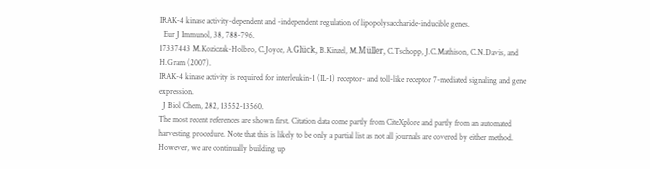IRAK-4 kinase activity-dependent and -independent regulation of lipopolysaccharide-inducible genes.
  Eur J Immunol, 38, 788-796.
17337443 M.Koziczak-Holbro, C.Joyce, A.Glück, B.Kinzel, M.Müller, C.Tschopp, J.C.Mathison, C.N.Davis, and H.Gram (2007).
IRAK-4 kinase activity is required for interleukin-1 (IL-1) receptor- and toll-like receptor 7-mediated signaling and gene expression.
  J Biol Chem, 282, 13552-13560.
The most recent references are shown first. Citation data come partly from CiteXplore and partly from an automated harvesting procedure. Note that this is likely to be only a partial list as not all journals are covered by either method. However, we are continually building up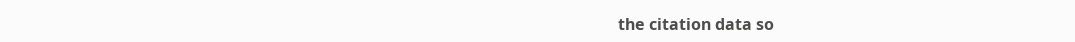the citation data so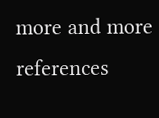more and more references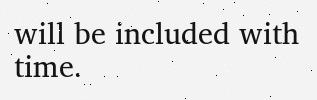will be included with time.